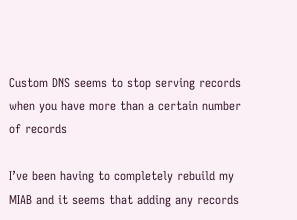Custom DNS seems to stop serving records when you have more than a certain number of records

I’ve been having to completely rebuild my MIAB and it seems that adding any records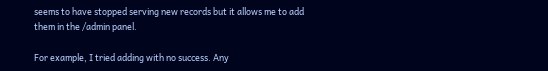seems to have stopped serving new records but it allows me to add them in the /admin panel.

For example, I tried adding with no success. Any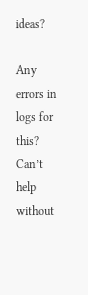ideas?

Any errors in logs for this? Can’t help without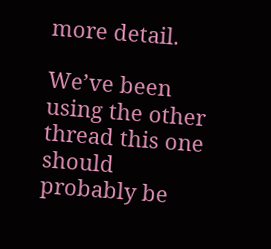more detail.

We’ve been using the other thread this one should probably be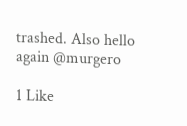trashed. Also hello again @murgero

1 Like